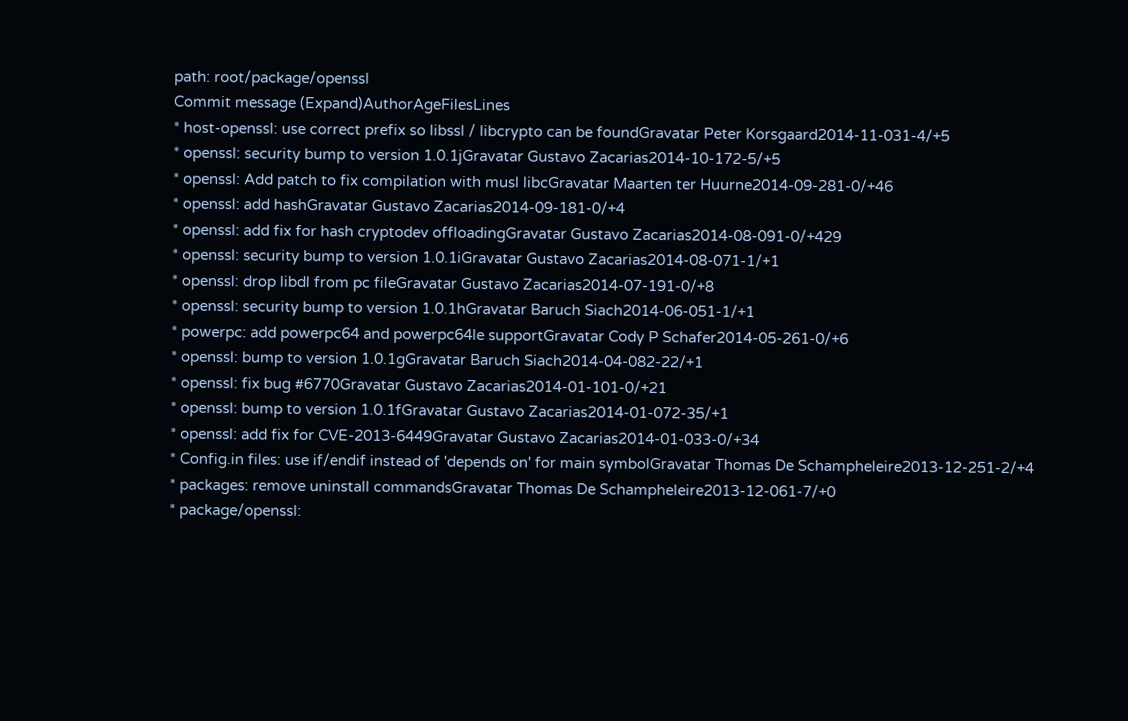path: root/package/openssl
Commit message (Expand)AuthorAgeFilesLines
* host-openssl: use correct prefix so libssl / libcrypto can be foundGravatar Peter Korsgaard2014-11-031-4/+5
* openssl: security bump to version 1.0.1jGravatar Gustavo Zacarias2014-10-172-5/+5
* openssl: Add patch to fix compilation with musl libcGravatar Maarten ter Huurne2014-09-281-0/+46
* openssl: add hashGravatar Gustavo Zacarias2014-09-181-0/+4
* openssl: add fix for hash cryptodev offloadingGravatar Gustavo Zacarias2014-08-091-0/+429
* openssl: security bump to version 1.0.1iGravatar Gustavo Zacarias2014-08-071-1/+1
* openssl: drop libdl from pc fileGravatar Gustavo Zacarias2014-07-191-0/+8
* openssl: security bump to version 1.0.1hGravatar Baruch Siach2014-06-051-1/+1
* powerpc: add powerpc64 and powerpc64le supportGravatar Cody P Schafer2014-05-261-0/+6
* openssl: bump to version 1.0.1gGravatar Baruch Siach2014-04-082-22/+1
* openssl: fix bug #6770Gravatar Gustavo Zacarias2014-01-101-0/+21
* openssl: bump to version 1.0.1fGravatar Gustavo Zacarias2014-01-072-35/+1
* openssl: add fix for CVE-2013-6449Gravatar Gustavo Zacarias2014-01-033-0/+34
* Config.in files: use if/endif instead of 'depends on' for main symbolGravatar Thomas De Schampheleire2013-12-251-2/+4
* packages: remove uninstall commandsGravatar Thomas De Schampheleire2013-12-061-7/+0
* package/openssl: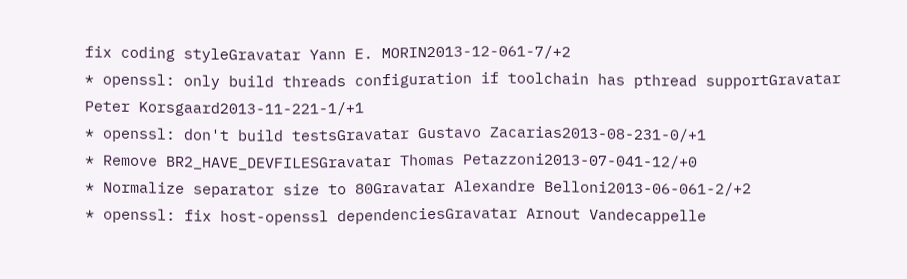fix coding styleGravatar Yann E. MORIN2013-12-061-7/+2
* openssl: only build threads configuration if toolchain has pthread supportGravatar Peter Korsgaard2013-11-221-1/+1
* openssl: don't build testsGravatar Gustavo Zacarias2013-08-231-0/+1
* Remove BR2_HAVE_DEVFILESGravatar Thomas Petazzoni2013-07-041-12/+0
* Normalize separator size to 80Gravatar Alexandre Belloni2013-06-061-2/+2
* openssl: fix host-openssl dependenciesGravatar Arnout Vandecappelle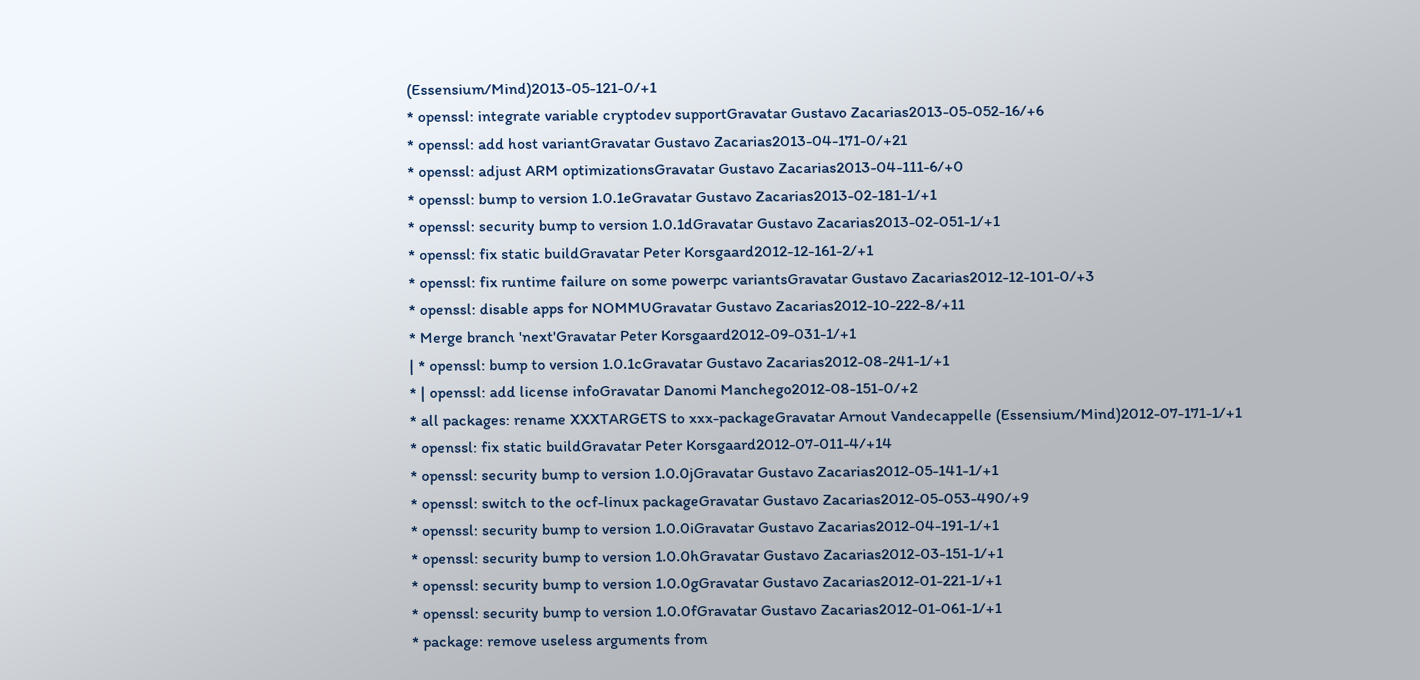(Essensium/Mind)2013-05-121-0/+1
* openssl: integrate variable cryptodev supportGravatar Gustavo Zacarias2013-05-052-16/+6
* openssl: add host variantGravatar Gustavo Zacarias2013-04-171-0/+21
* openssl: adjust ARM optimizationsGravatar Gustavo Zacarias2013-04-111-6/+0
* openssl: bump to version 1.0.1eGravatar Gustavo Zacarias2013-02-181-1/+1
* openssl: security bump to version 1.0.1dGravatar Gustavo Zacarias2013-02-051-1/+1
* openssl: fix static buildGravatar Peter Korsgaard2012-12-161-2/+1
* openssl: fix runtime failure on some powerpc variantsGravatar Gustavo Zacarias2012-12-101-0/+3
* openssl: disable apps for NOMMUGravatar Gustavo Zacarias2012-10-222-8/+11
* Merge branch 'next'Gravatar Peter Korsgaard2012-09-031-1/+1
| * openssl: bump to version 1.0.1cGravatar Gustavo Zacarias2012-08-241-1/+1
* | openssl: add license infoGravatar Danomi Manchego2012-08-151-0/+2
* all packages: rename XXXTARGETS to xxx-packageGravatar Arnout Vandecappelle (Essensium/Mind)2012-07-171-1/+1
* openssl: fix static buildGravatar Peter Korsgaard2012-07-011-4/+14
* openssl: security bump to version 1.0.0jGravatar Gustavo Zacarias2012-05-141-1/+1
* openssl: switch to the ocf-linux packageGravatar Gustavo Zacarias2012-05-053-490/+9
* openssl: security bump to version 1.0.0iGravatar Gustavo Zacarias2012-04-191-1/+1
* openssl: security bump to version 1.0.0hGravatar Gustavo Zacarias2012-03-151-1/+1
* openssl: security bump to version 1.0.0gGravatar Gustavo Zacarias2012-01-221-1/+1
* openssl: security bump to version 1.0.0fGravatar Gustavo Zacarias2012-01-061-1/+1
* package: remove useless arguments from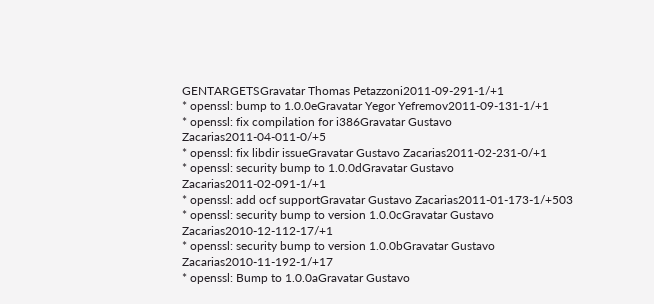GENTARGETSGravatar Thomas Petazzoni2011-09-291-1/+1
* openssl: bump to 1.0.0eGravatar Yegor Yefremov2011-09-131-1/+1
* openssl: fix compilation for i386Gravatar Gustavo Zacarias2011-04-011-0/+5
* openssl: fix libdir issueGravatar Gustavo Zacarias2011-02-231-0/+1
* openssl: security bump to 1.0.0dGravatar Gustavo Zacarias2011-02-091-1/+1
* openssl: add ocf supportGravatar Gustavo Zacarias2011-01-173-1/+503
* openssl: security bump to version 1.0.0cGravatar Gustavo Zacarias2010-12-112-17/+1
* openssl: security bump to version 1.0.0bGravatar Gustavo Zacarias2010-11-192-1/+17
* openssl: Bump to 1.0.0aGravatar Gustavo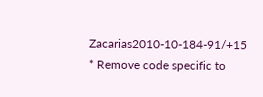Zacarias2010-10-184-91/+15
* Remove code specific to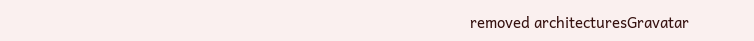removed architecturesGravatar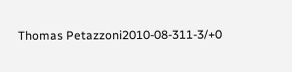Thomas Petazzoni2010-08-311-3/+0